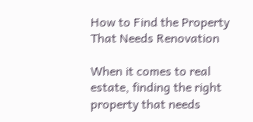How to Find the Property That Needs Renovation

When it comes to real estate, finding the right property that needs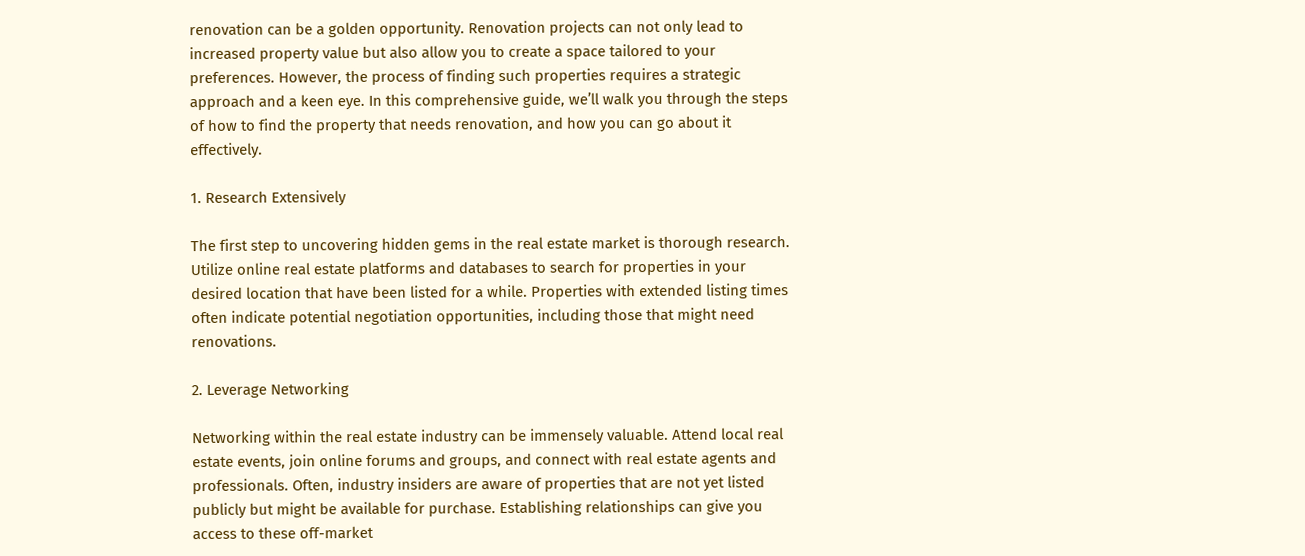renovation can be a golden opportunity. Renovation projects can not only lead to increased property value but also allow you to create a space tailored to your preferences. However, the process of finding such properties requires a strategic approach and a keen eye. In this comprehensive guide, we’ll walk you through the steps of how to find the property that needs renovation, and how you can go about it effectively.

1. Research Extensively

The first step to uncovering hidden gems in the real estate market is thorough research. Utilize online real estate platforms and databases to search for properties in your desired location that have been listed for a while. Properties with extended listing times often indicate potential negotiation opportunities, including those that might need renovations.

2. Leverage Networking

Networking within the real estate industry can be immensely valuable. Attend local real estate events, join online forums and groups, and connect with real estate agents and professionals. Often, industry insiders are aware of properties that are not yet listed publicly but might be available for purchase. Establishing relationships can give you access to these off-market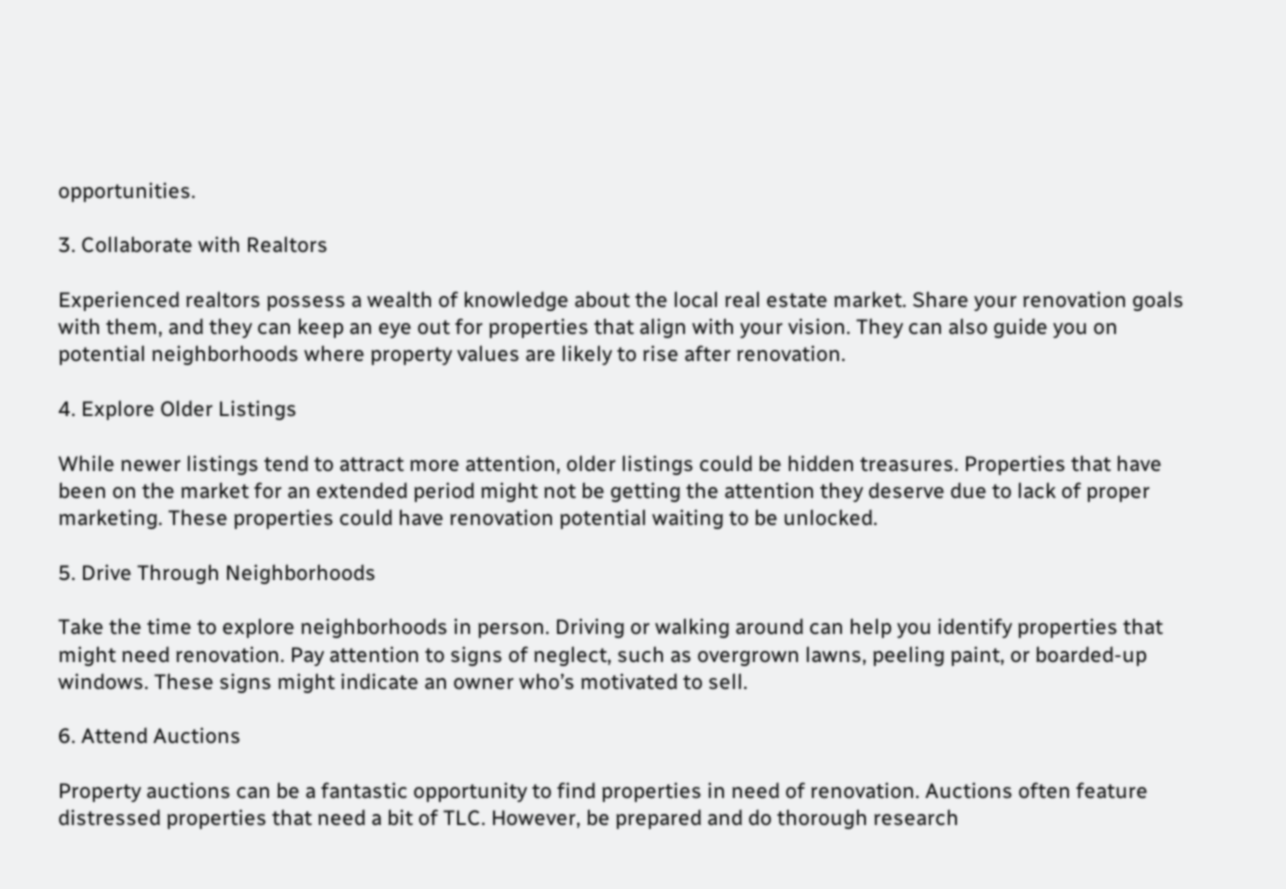opportunities.

3. Collaborate with Realtors

Experienced realtors possess a wealth of knowledge about the local real estate market. Share your renovation goals with them, and they can keep an eye out for properties that align with your vision. They can also guide you on potential neighborhoods where property values are likely to rise after renovation.

4. Explore Older Listings

While newer listings tend to attract more attention, older listings could be hidden treasures. Properties that have been on the market for an extended period might not be getting the attention they deserve due to lack of proper marketing. These properties could have renovation potential waiting to be unlocked.

5. Drive Through Neighborhoods

Take the time to explore neighborhoods in person. Driving or walking around can help you identify properties that might need renovation. Pay attention to signs of neglect, such as overgrown lawns, peeling paint, or boarded-up windows. These signs might indicate an owner who’s motivated to sell.

6. Attend Auctions

Property auctions can be a fantastic opportunity to find properties in need of renovation. Auctions often feature distressed properties that need a bit of TLC. However, be prepared and do thorough research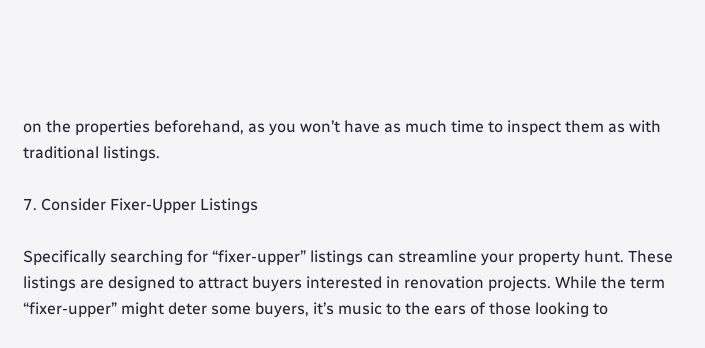on the properties beforehand, as you won’t have as much time to inspect them as with traditional listings.

7. Consider Fixer-Upper Listings

Specifically searching for “fixer-upper” listings can streamline your property hunt. These listings are designed to attract buyers interested in renovation projects. While the term “fixer-upper” might deter some buyers, it’s music to the ears of those looking to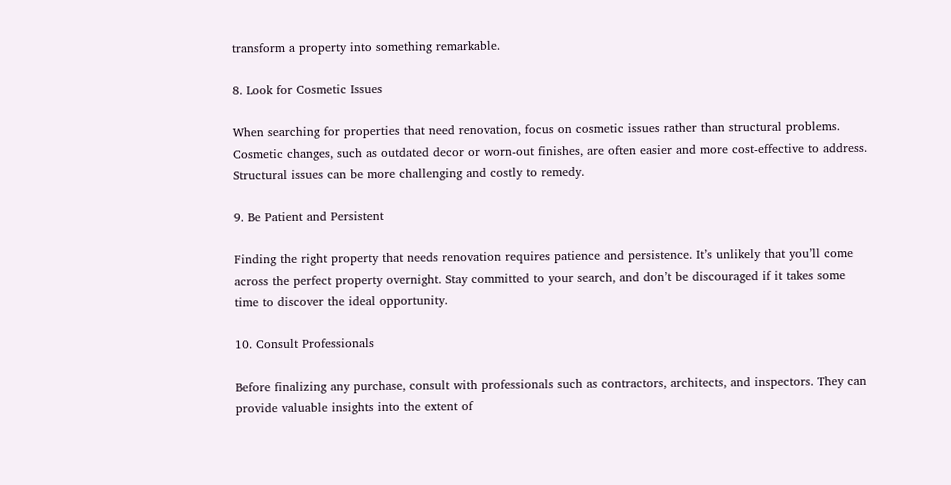transform a property into something remarkable.

8. Look for Cosmetic Issues

When searching for properties that need renovation, focus on cosmetic issues rather than structural problems. Cosmetic changes, such as outdated decor or worn-out finishes, are often easier and more cost-effective to address. Structural issues can be more challenging and costly to remedy.

9. Be Patient and Persistent

Finding the right property that needs renovation requires patience and persistence. It’s unlikely that you’ll come across the perfect property overnight. Stay committed to your search, and don’t be discouraged if it takes some time to discover the ideal opportunity.

10. Consult Professionals

Before finalizing any purchase, consult with professionals such as contractors, architects, and inspectors. They can provide valuable insights into the extent of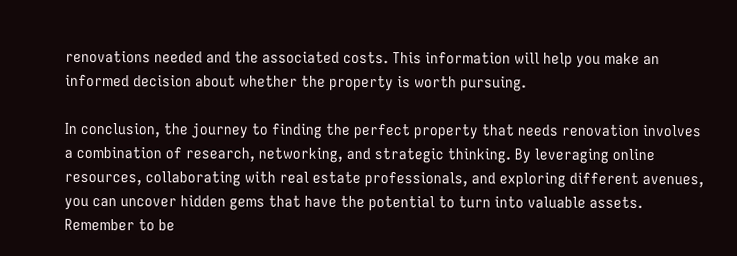renovations needed and the associated costs. This information will help you make an informed decision about whether the property is worth pursuing.

In conclusion, the journey to finding the perfect property that needs renovation involves a combination of research, networking, and strategic thinking. By leveraging online resources, collaborating with real estate professionals, and exploring different avenues, you can uncover hidden gems that have the potential to turn into valuable assets. Remember to be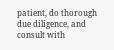patient, do thorough due diligence, and consult with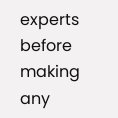experts before making any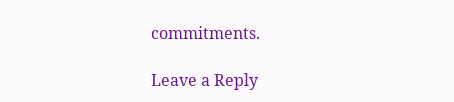commitments.

Leave a Reply